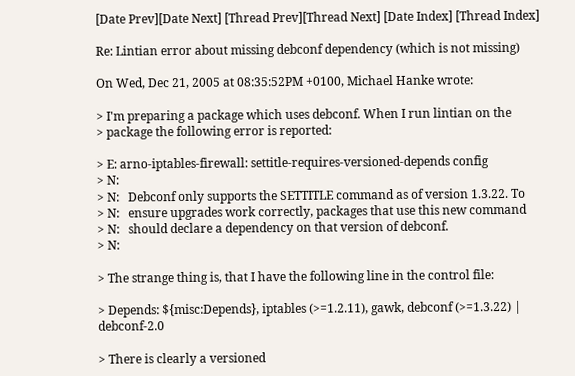[Date Prev][Date Next] [Thread Prev][Thread Next] [Date Index] [Thread Index]

Re: Lintian error about missing debconf dependency (which is not missing)

On Wed, Dec 21, 2005 at 08:35:52PM +0100, Michael Hanke wrote:

> I'm preparing a package which uses debconf. When I run lintian on the
> package the following error is reported:

> E: arno-iptables-firewall: settitle-requires-versioned-depends config
> N:
> N:   Debconf only supports the SETTITLE command as of version 1.3.22. To
> N:   ensure upgrades work correctly, packages that use this new command
> N:   should declare a dependency on that version of debconf.
> N:

> The strange thing is, that I have the following line in the control file:

> Depends: ${misc:Depends}, iptables (>=1.2.11), gawk, debconf (>=1.3.22) | debconf-2.0

> There is clearly a versioned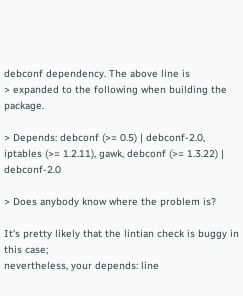debconf dependency. The above line is
> expanded to the following when building the package.

> Depends: debconf (>= 0.5) | debconf-2.0, iptables (>= 1.2.11), gawk, debconf (>= 1.3.22) | debconf-2.0

> Does anybody know where the problem is?

It's pretty likely that the lintian check is buggy in this case;
nevertheless, your depends: line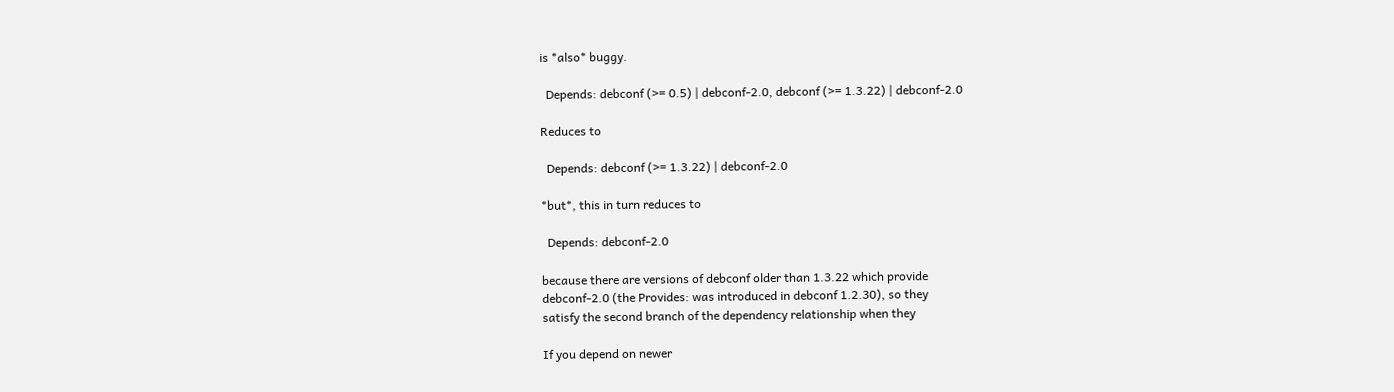is *also* buggy.

  Depends: debconf (>= 0.5) | debconf-2.0, debconf (>= 1.3.22) | debconf-2.0

Reduces to

  Depends: debconf (>= 1.3.22) | debconf-2.0

*but*, this in turn reduces to

  Depends: debconf-2.0

because there are versions of debconf older than 1.3.22 which provide
debconf-2.0 (the Provides: was introduced in debconf 1.2.30), so they
satisfy the second branch of the dependency relationship when they

If you depend on newer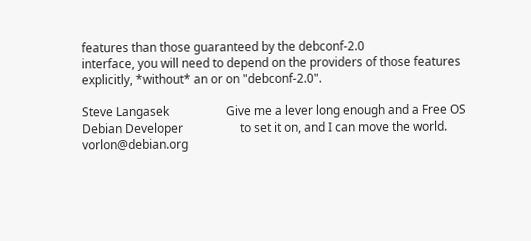features than those guaranteed by the debconf-2.0
interface, you will need to depend on the providers of those features
explicitly, *without* an or on "debconf-2.0".

Steve Langasek                   Give me a lever long enough and a Free OS
Debian Developer                   to set it on, and I can move the world.
vorlon@debian.org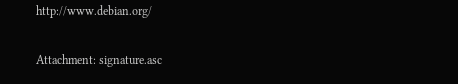http://www.debian.org/

Attachment: signature.asc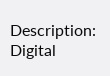Description: Digital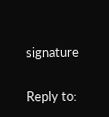signature

Reply to: